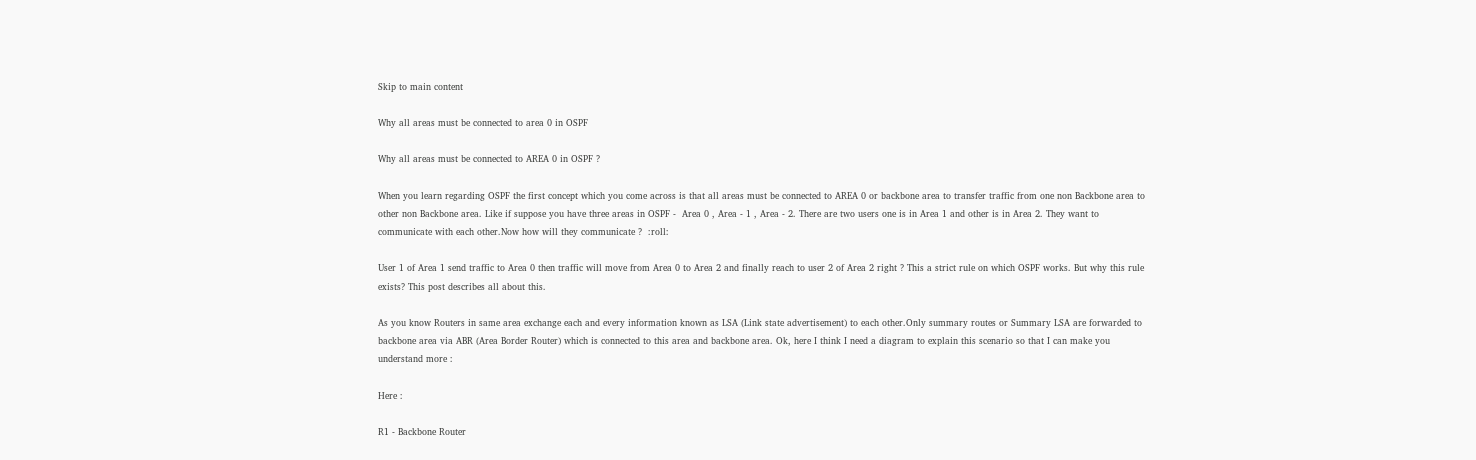Skip to main content

Why all areas must be connected to area 0 in OSPF

Why all areas must be connected to AREA 0 in OSPF ?

When you learn regarding OSPF the first concept which you come across is that all areas must be connected to AREA 0 or backbone area to transfer traffic from one non Backbone area to other non Backbone area. Like if suppose you have three areas in OSPF -  Area 0 , Area - 1 , Area - 2. There are two users one is in Area 1 and other is in Area 2. They want to communicate with each other.Now how will they communicate ?  :roll:

User 1 of Area 1 send traffic to Area 0 then traffic will move from Area 0 to Area 2 and finally reach to user 2 of Area 2 right ? This a strict rule on which OSPF works. But why this rule exists? This post describes all about this.

As you know Routers in same area exchange each and every information known as LSA (Link state advertisement) to each other.Only summary routes or Summary LSA are forwarded to backbone area via ABR (Area Border Router) which is connected to this area and backbone area. Ok, here I think I need a diagram to explain this scenario so that I can make you understand more :

Here :

R1 - Backbone Router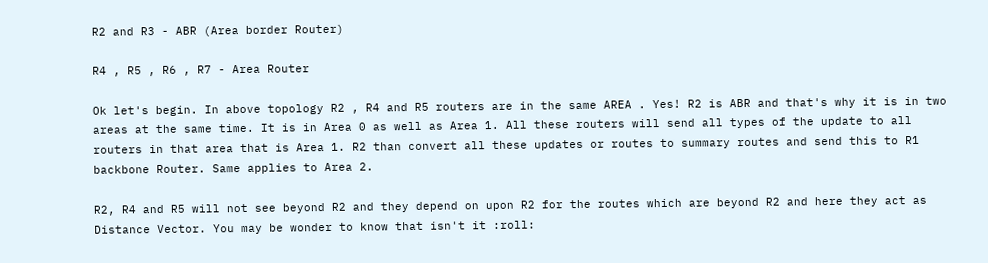R2 and R3 - ABR (Area border Router)

R4 , R5 , R6 , R7 - Area Router

Ok let's begin. In above topology R2 , R4 and R5 routers are in the same AREA . Yes! R2 is ABR and that's why it is in two areas at the same time. It is in Area 0 as well as Area 1. All these routers will send all types of the update to all routers in that area that is Area 1. R2 than convert all these updates or routes to summary routes and send this to R1 backbone Router. Same applies to Area 2.

R2, R4 and R5 will not see beyond R2 and they depend on upon R2 for the routes which are beyond R2 and here they act as Distance Vector. You may be wonder to know that isn't it :roll: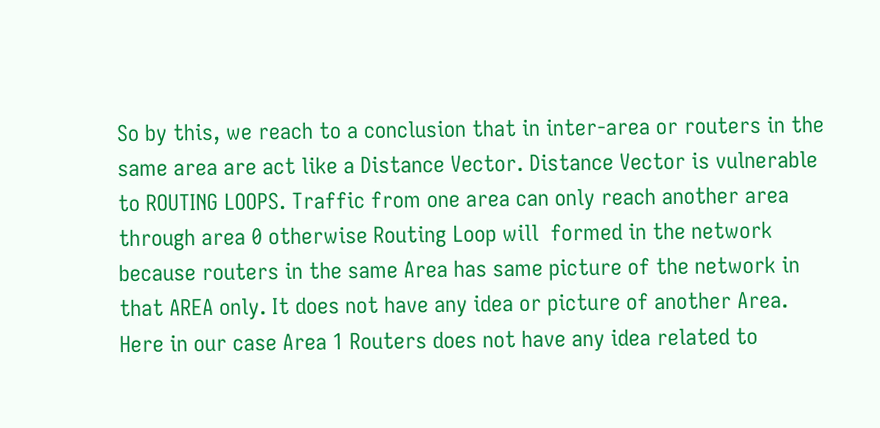So by this, we reach to a conclusion that in inter-area or routers in the same area are act like a Distance Vector. Distance Vector is vulnerable to ROUTING LOOPS. Traffic from one area can only reach another area through area 0 otherwise Routing Loop will  formed in the network because routers in the same Area has same picture of the network in that AREA only. It does not have any idea or picture of another Area. Here in our case Area 1 Routers does not have any idea related to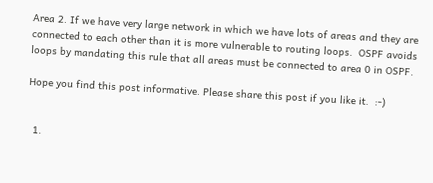Area 2. If we have very large network in which we have lots of areas and they are connected to each other than it is more vulnerable to routing loops.  OSPF avoids loops by mandating this rule that all areas must be connected to area 0 in OSPF.

Hope you find this post informative. Please share this post if you like it.  :-)


  1.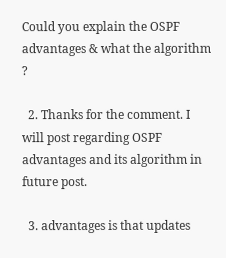Could you explain the OSPF advantages & what the algorithm ?

  2. Thanks for the comment. I will post regarding OSPF advantages and its algorithm in future post.

  3. advantages is that updates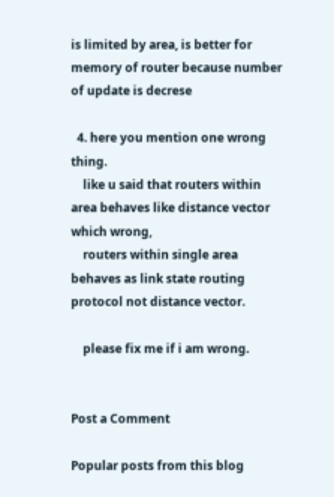is limited by area, is better for memory of router because number of update is decrese

  4. here you mention one wrong thing.
    like u said that routers within area behaves like distance vector which wrong,
    routers within single area behaves as link state routing protocol not distance vector.

    please fix me if i am wrong.


Post a Comment

Popular posts from this blog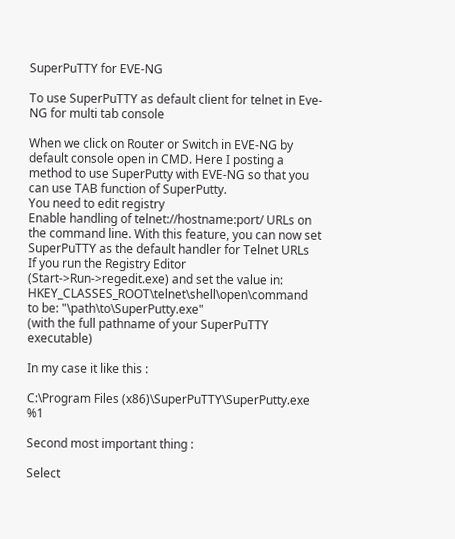SuperPuTTY for EVE-NG

To use SuperPuTTY as default client for telnet in Eve-NG for multi tab console

When we click on Router or Switch in EVE-NG by default console open in CMD. Here I posting a method to use SuperPutty with EVE-NG so that you can use TAB function of SuperPutty.
You need to edit registry
Enable handling of telnet://hostname:port/ URLs on the command line. With this feature, you can now set SuperPuTTY as the default handler for Telnet URLs
If you run the Registry Editor (Start->Run->regedit.exe) and set the value in:
HKEY_CLASSES_ROOT\telnet\shell\open\command to be: "\path\to\SuperPutty.exe"
(with the full pathname of your SuperPuTTY executable)

In my case it like this :

C:\Program Files (x86)\SuperPuTTY\SuperPutty.exe %1

Second most important thing :

Select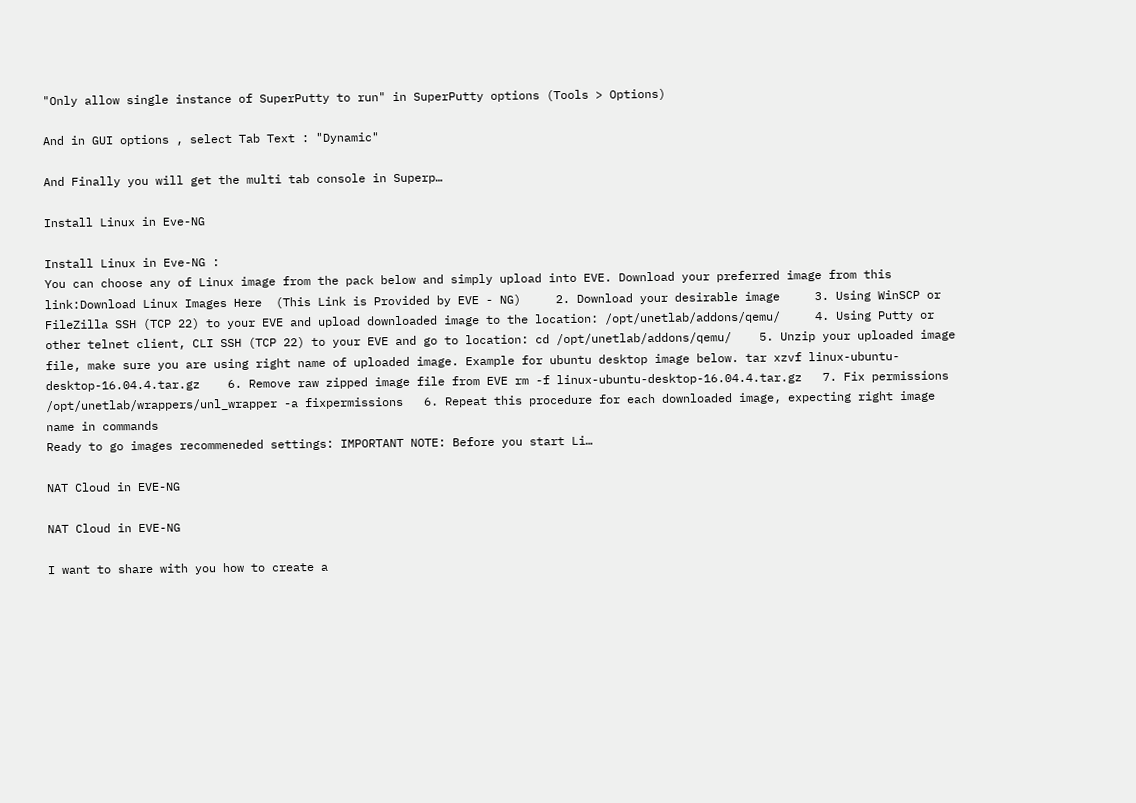"Only allow single instance of SuperPutty to run" in SuperPutty options (Tools > Options)

And in GUI options , select Tab Text : "Dynamic"

And Finally you will get the multi tab console in Superp…

Install Linux in Eve-NG

Install Linux in Eve-NG :
You can choose any of Linux image from the pack below and simply upload into EVE. Download your preferred image from this link:Download Linux Images Here  (This Link is Provided by EVE - NG)     2. Download your desirable image     3. Using WinSCP or FileZilla SSH (TCP 22) to your EVE and upload downloaded image to the location: /opt/unetlab/addons/qemu/     4. Using Putty or other telnet client, CLI SSH (TCP 22) to your EVE and go to location: cd /opt/unetlab/addons/qemu/    5. Unzip your uploaded image file, make sure you are using right name of uploaded image. Example for ubuntu desktop image below. tar xzvf linux-ubuntu-desktop-16.04.4.tar.gz    6. Remove raw zipped image file from EVE rm -f linux-ubuntu-desktop-16.04.4.tar.gz   7. Fix permissions /opt/unetlab/wrappers/unl_wrapper -a fixpermissions   6. Repeat this procedure for each downloaded image, expecting right image name in commands
Ready to go images recommeneded settings: IMPORTANT NOTE: Before you start Li…

NAT Cloud in EVE-NG

NAT Cloud in EVE-NG

I want to share with you how to create a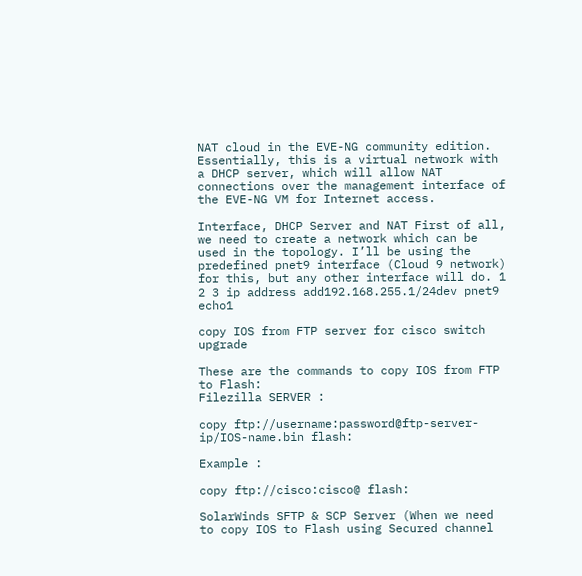NAT cloud in the EVE-NG community edition. Essentially, this is a virtual network with a DHCP server, which will allow NAT connections over the management interface of the EVE-NG VM for Internet access.

Interface, DHCP Server and NAT First of all, we need to create a network which can be used in the topology. I’ll be using the predefined pnet9 interface (Cloud 9 network) for this, but any other interface will do. 1 2 3 ip address add192.168.255.1/24dev pnet9 echo1

copy IOS from FTP server for cisco switch upgrade

These are the commands to copy IOS from FTP to Flash:
Filezilla SERVER :

copy ftp://username:password@ftp-server-ip/IOS-name.bin flash:

Example :

copy ftp://cisco:cisco@ flash:

SolarWinds SFTP & SCP Server (When we need to copy IOS to Flash using Secured channel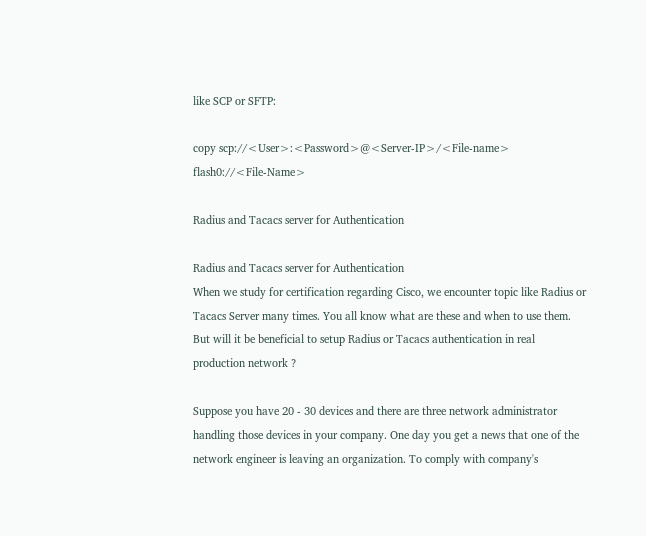like SCP or SFTP:

copy scp://<User>:<Password>@<Server-IP>/<File-name> flash0://<File-Name>

Radius and Tacacs server for Authentication

Radius and Tacacs server for Authentication
When we study for certification regarding Cisco, we encounter topic like Radius or Tacacs Server many times. You all know what are these and when to use them. But will it be beneficial to setup Radius or Tacacs authentication in real production network ?

Suppose you have 20 - 30 devices and there are three network administrator handling those devices in your company. One day you get a news that one of the network engineer is leaving an organization. To comply with company's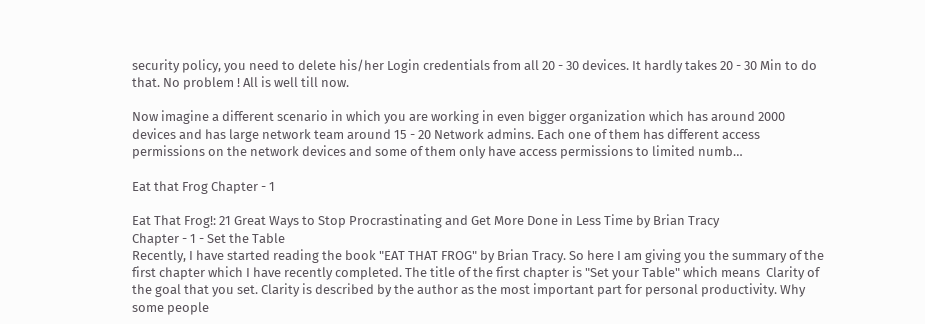security policy, you need to delete his/her Login credentials from all 20 - 30 devices. It hardly takes 20 - 30 Min to do that. No problem ! All is well till now.

Now imagine a different scenario in which you are working in even bigger organization which has around 2000 devices and has large network team around 15 - 20 Network admins. Each one of them has different access permissions on the network devices and some of them only have access permissions to limited numb…

Eat that Frog Chapter - 1

Eat That Frog!: 21 Great Ways to Stop Procrastinating and Get More Done in Less Time by Brian Tracy
Chapter - 1 - Set the Table
Recently, I have started reading the book "EAT THAT FROG" by Brian Tracy. So here I am giving you the summary of the first chapter which I have recently completed. The title of the first chapter is "Set your Table" which means  Clarity of the goal that you set. Clarity is described by the author as the most important part for personal productivity. Why some people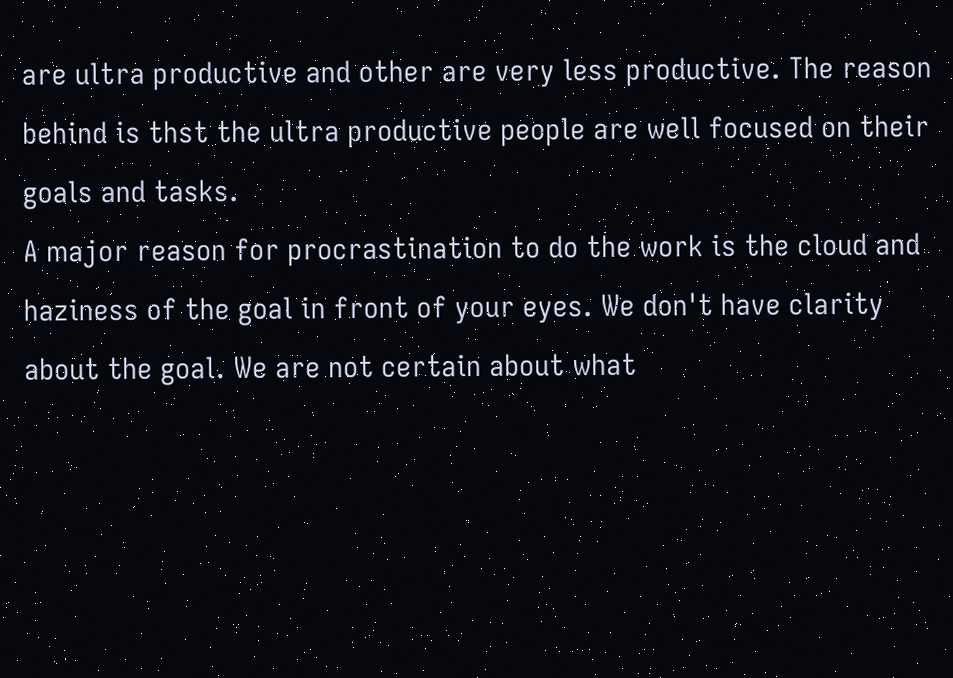are ultra productive and other are very less productive. The reason behind is thst the ultra productive people are well focused on their goals and tasks.
A major reason for procrastination to do the work is the cloud and haziness of the goal in front of your eyes. We don't have clarity about the goal. We are not certain about what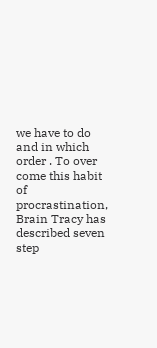we have to do and in which order . To over come this habit of procrastination, Brain Tracy has described seven step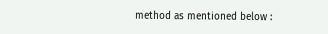method as mentioned below :